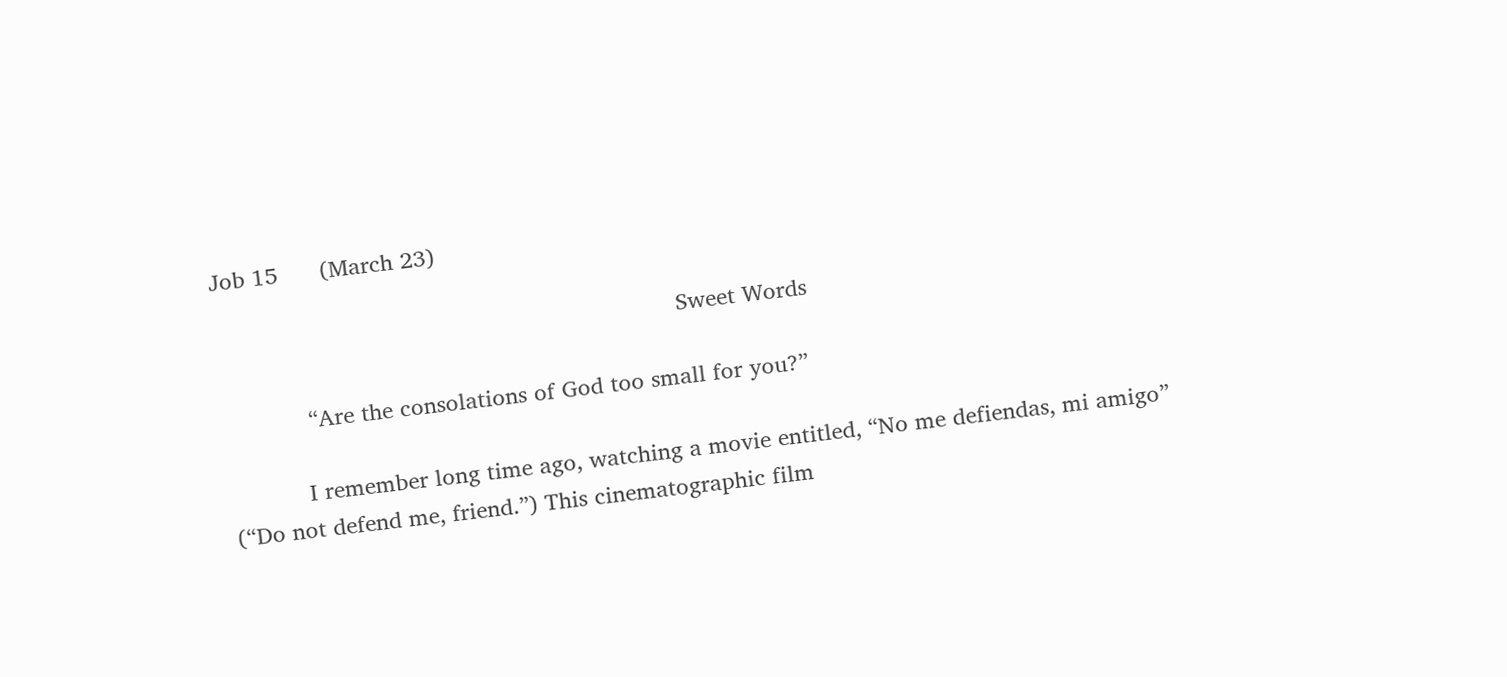Job 15      (March 23)

                                                                  Sweet Words

            “Are the consolations of God too small for you?”

           I remember long time ago, watching a movie entitled, “No me defiendas, mi amigo” (“Do not defend me, friend.”) This cinematographic film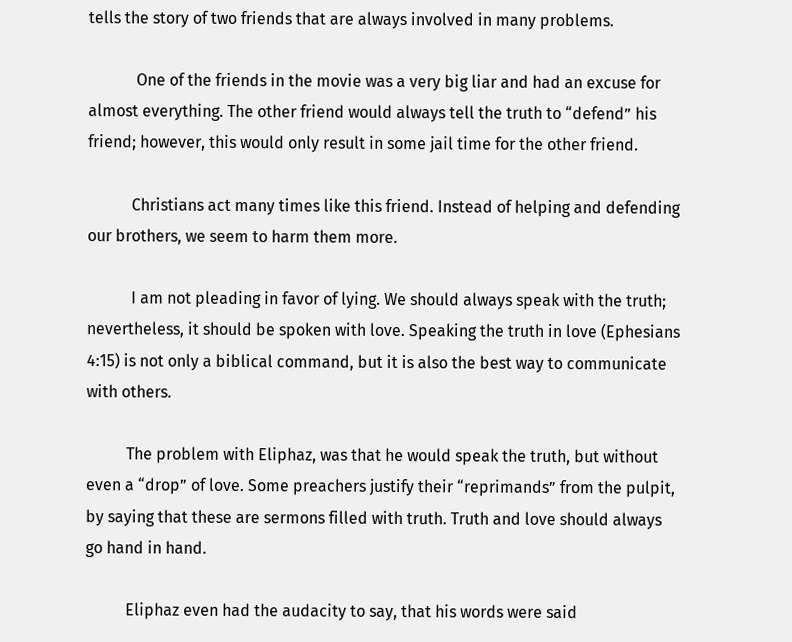tells the story of two friends that are always involved in many problems.

            One of the friends in the movie was a very big liar and had an excuse for almost everything. The other friend would always tell the truth to “defend” his friend; however, this would only result in some jail time for the other friend.

           Christians act many times like this friend. Instead of helping and defending our brothers, we seem to harm them more.

           I am not pleading in favor of lying. We should always speak with the truth; nevertheless, it should be spoken with love. Speaking the truth in love (Ephesians 4:15) is not only a biblical command, but it is also the best way to communicate with others.

          The problem with Eliphaz, was that he would speak the truth, but without even a “drop” of love. Some preachers justify their “reprimands” from the pulpit, by saying that these are sermons filled with truth. Truth and love should always go hand in hand.

          Eliphaz even had the audacity to say, that his words were said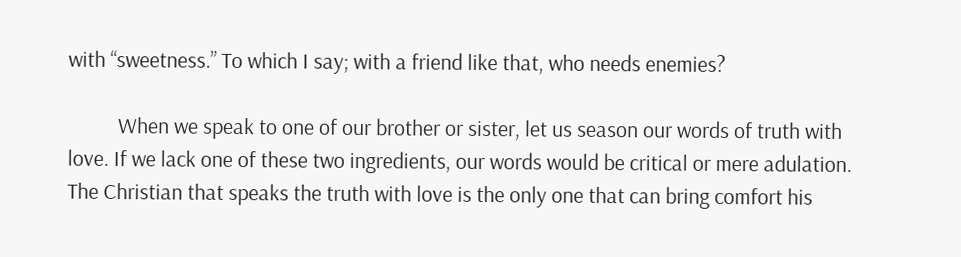with “sweetness.” To which I say; with a friend like that, who needs enemies?

          When we speak to one of our brother or sister, let us season our words of truth with love. If we lack one of these two ingredients, our words would be critical or mere adulation. The Christian that speaks the truth with love is the only one that can bring comfort his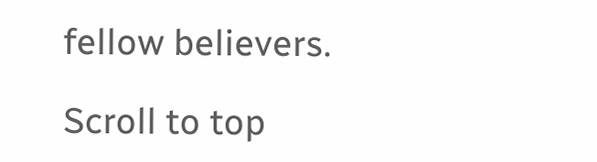fellow believers.

Scroll to top